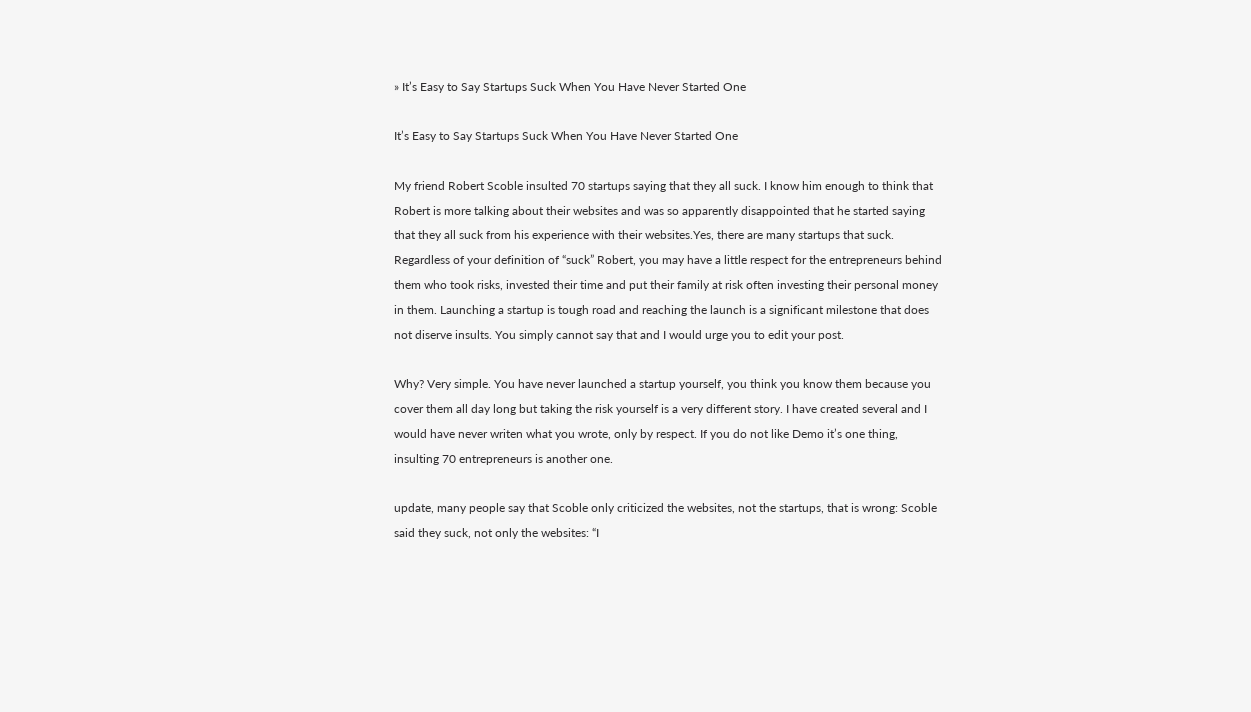» It’s Easy to Say Startups Suck When You Have Never Started One

It’s Easy to Say Startups Suck When You Have Never Started One

My friend Robert Scoble insulted 70 startups saying that they all suck. I know him enough to think that Robert is more talking about their websites and was so apparently disappointed that he started saying that they all suck from his experience with their websites.Yes, there are many startups that suck. Regardless of your definition of “suck” Robert, you may have a little respect for the entrepreneurs behind them who took risks, invested their time and put their family at risk often investing their personal money in them. Launching a startup is tough road and reaching the launch is a significant milestone that does not diserve insults. You simply cannot say that and I would urge you to edit your post.

Why? Very simple. You have never launched a startup yourself, you think you know them because you cover them all day long but taking the risk yourself is a very different story. I have created several and I would have never writen what you wrote, only by respect. If you do not like Demo it’s one thing, insulting 70 entrepreneurs is another one.

update, many people say that Scoble only criticized the websites, not the startups, that is wrong: Scoble said they suck, not only the websites: “I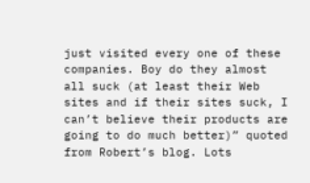just visited every one of these companies. Boy do they almost all suck (at least their Web sites and if their sites suck, I can’t believe their products are going to do much better)” quoted from Robert’s blog. Lots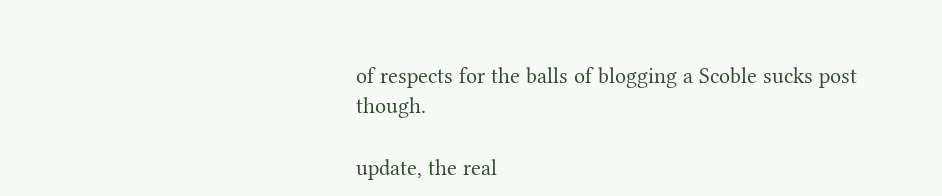of respects for the balls of blogging a Scoble sucks post though.

update, the real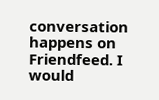conversation happens on Friendfeed. I would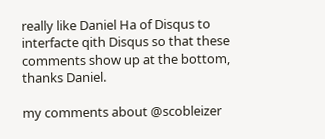really like Daniel Ha of Disqus to interfacte qith Disqus so that these comments show up at the bottom, thanks Daniel.

my comments about @scobleizer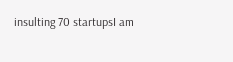insulting 70 startupsI am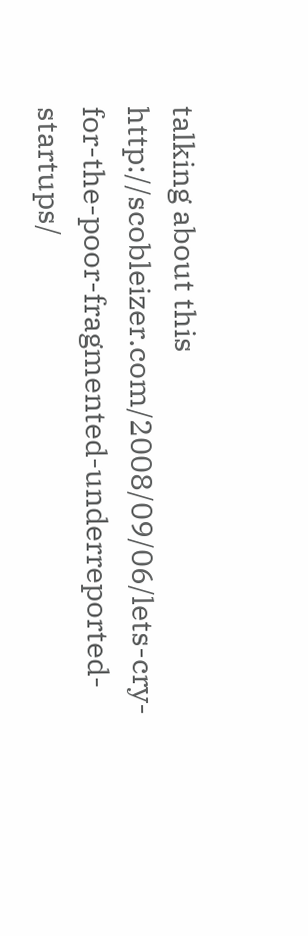talking about this http://scobleizer.com/2008/09/06/lets-cry-for-the-poor-fragmented-underreported-startups/